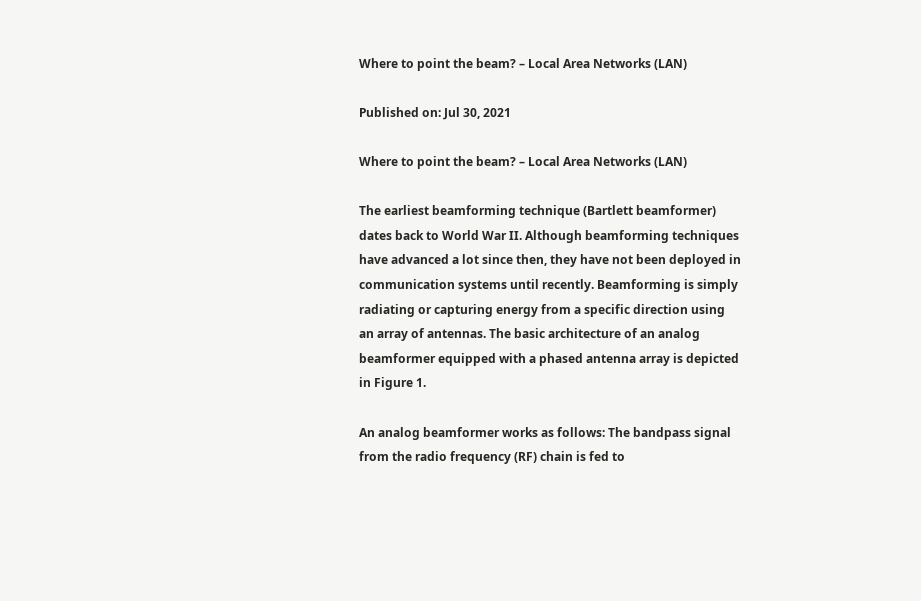Where to point the beam? – Local Area Networks (LAN)

Published on: Jul 30, 2021

Where to point the beam? – Local Area Networks (LAN)

The earliest beamforming technique (Bartlett beamformer) dates back to World War II. Although beamforming techniques have advanced a lot since then, they have not been deployed in communication systems until recently. Beamforming is simply radiating or capturing energy from a specific direction using an array of antennas. The basic architecture of an analog beamformer equipped with a phased antenna array is depicted in Figure 1.

An analog beamformer works as follows: The bandpass signal from the radio frequency (RF) chain is fed to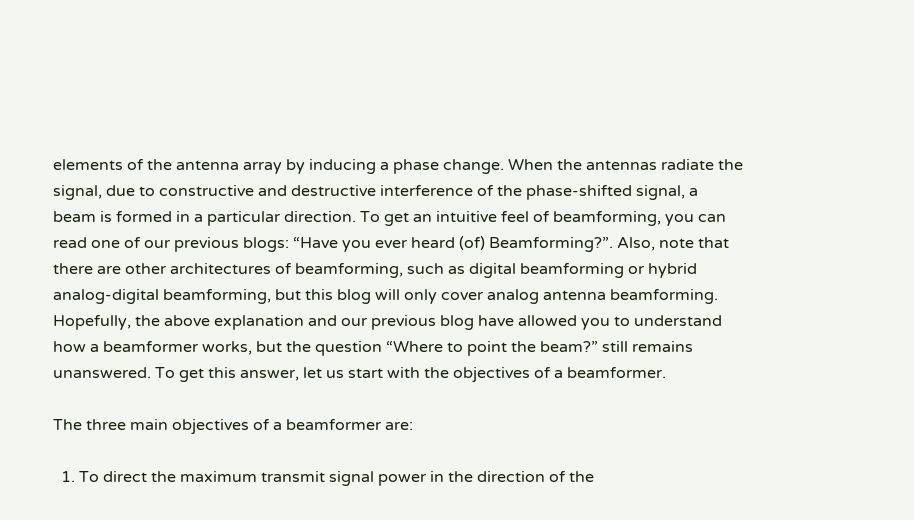elements of the antenna array by inducing a phase change. When the antennas radiate the signal, due to constructive and destructive interference of the phase-shifted signal, a beam is formed in a particular direction. To get an intuitive feel of beamforming, you can read one of our previous blogs: “Have you ever heard (of) Beamforming?”. Also, note that there are other architectures of beamforming, such as digital beamforming or hybrid analog-digital beamforming, but this blog will only cover analog antenna beamforming. Hopefully, the above explanation and our previous blog have allowed you to understand how a beamformer works, but the question “Where to point the beam?” still remains unanswered. To get this answer, let us start with the objectives of a beamformer.

The three main objectives of a beamformer are:

  1. To direct the maximum transmit signal power in the direction of the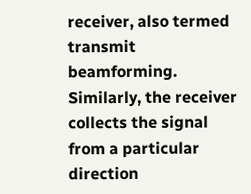receiver, also termed transmit beamforming. Similarly, the receiver collects the signal from a particular direction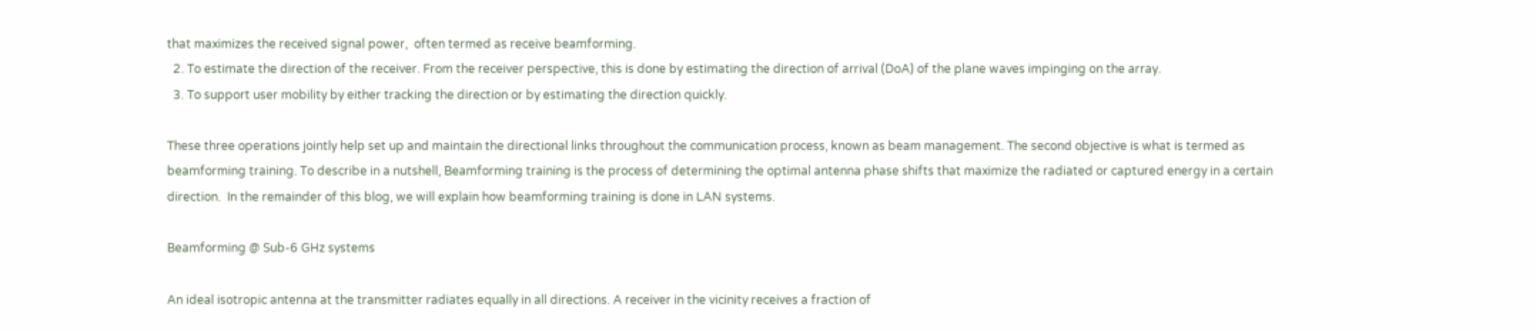that maximizes the received signal power,  often termed as receive beamforming.
  2. To estimate the direction of the receiver. From the receiver perspective, this is done by estimating the direction of arrival (DoA) of the plane waves impinging on the array.
  3. To support user mobility by either tracking the direction or by estimating the direction quickly.

These three operations jointly help set up and maintain the directional links throughout the communication process, known as beam management. The second objective is what is termed as beamforming training. To describe in a nutshell, Beamforming training is the process of determining the optimal antenna phase shifts that maximize the radiated or captured energy in a certain direction.  In the remainder of this blog, we will explain how beamforming training is done in LAN systems.

Beamforming @ Sub-6 GHz systems

An ideal isotropic antenna at the transmitter radiates equally in all directions. A receiver in the vicinity receives a fraction of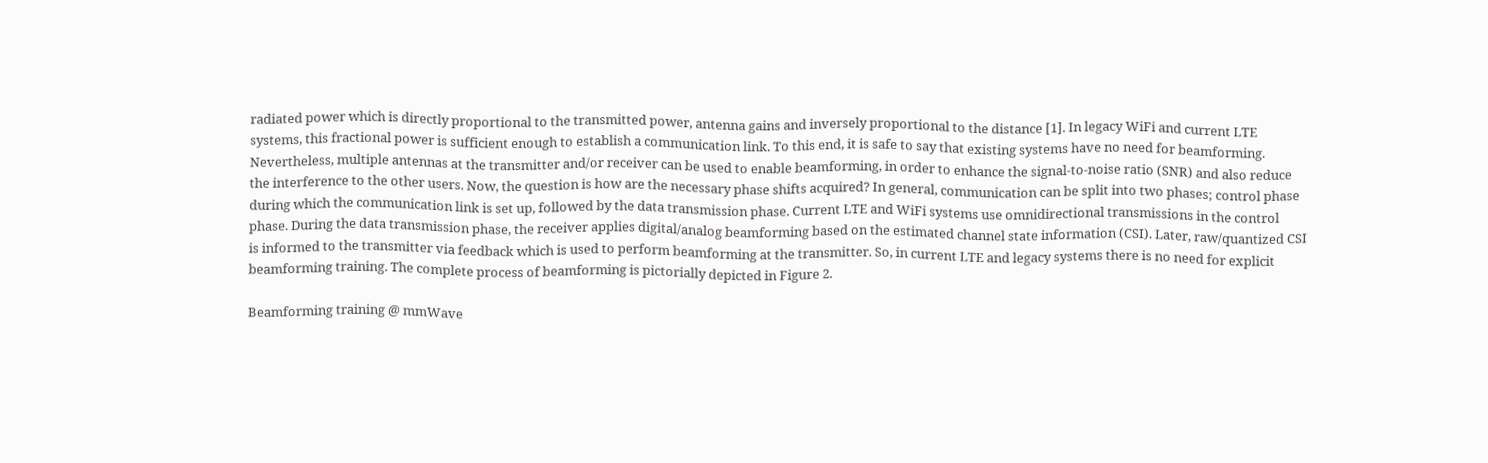radiated power which is directly proportional to the transmitted power, antenna gains and inversely proportional to the distance [1]. In legacy WiFi and current LTE systems, this fractional power is sufficient enough to establish a communication link. To this end, it is safe to say that existing systems have no need for beamforming. Nevertheless, multiple antennas at the transmitter and/or receiver can be used to enable beamforming, in order to enhance the signal-to-noise ratio (SNR) and also reduce the interference to the other users. Now, the question is how are the necessary phase shifts acquired? In general, communication can be split into two phases; control phase during which the communication link is set up, followed by the data transmission phase. Current LTE and WiFi systems use omnidirectional transmissions in the control phase. During the data transmission phase, the receiver applies digital/analog beamforming based on the estimated channel state information (CSI). Later, raw/quantized CSI is informed to the transmitter via feedback which is used to perform beamforming at the transmitter. So, in current LTE and legacy systems there is no need for explicit beamforming training. The complete process of beamforming is pictorially depicted in Figure 2.

Beamforming training @ mmWave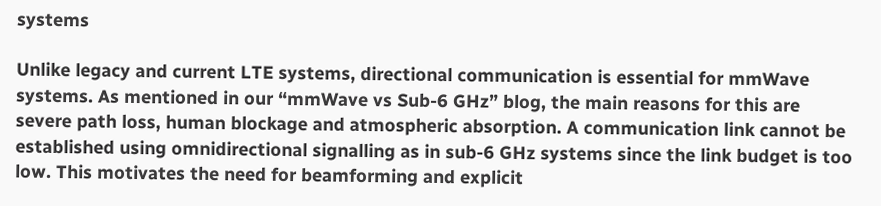systems

Unlike legacy and current LTE systems, directional communication is essential for mmWave systems. As mentioned in our “mmWave vs Sub-6 GHz” blog, the main reasons for this are severe path loss, human blockage and atmospheric absorption. A communication link cannot be established using omnidirectional signalling as in sub-6 GHz systems since the link budget is too low. This motivates the need for beamforming and explicit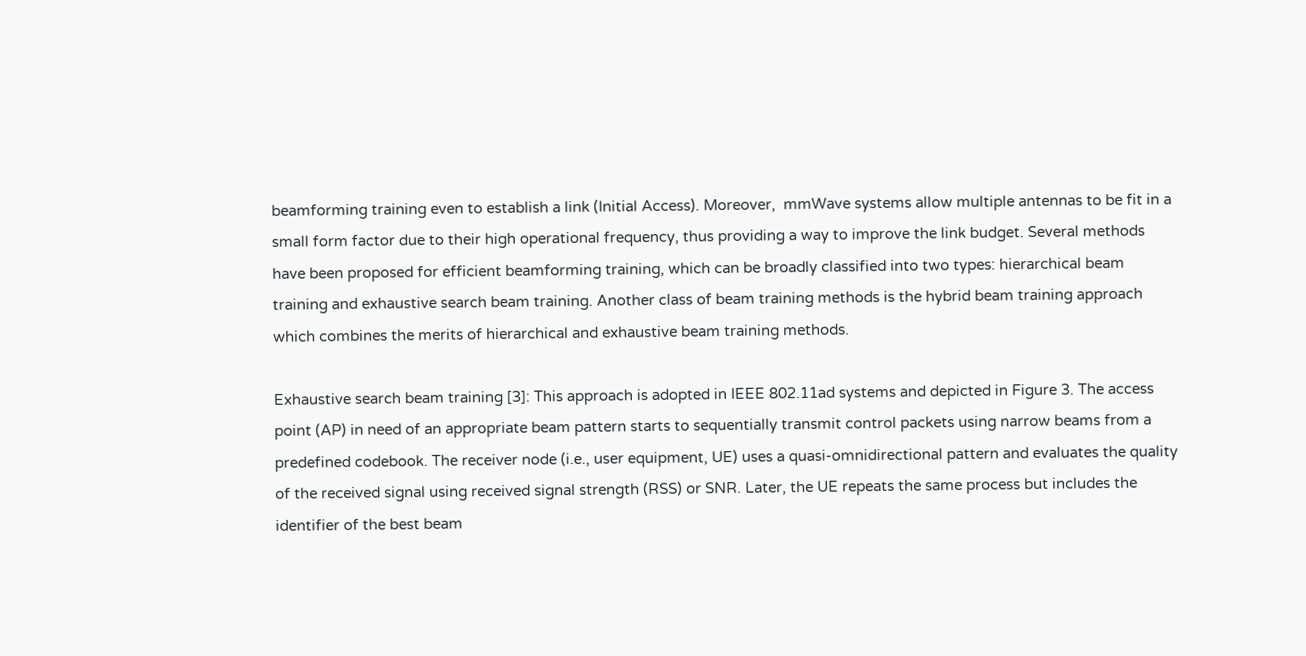beamforming training even to establish a link (Initial Access). Moreover,  mmWave systems allow multiple antennas to be fit in a small form factor due to their high operational frequency, thus providing a way to improve the link budget. Several methods have been proposed for efficient beamforming training, which can be broadly classified into two types: hierarchical beam training and exhaustive search beam training. Another class of beam training methods is the hybrid beam training approach which combines the merits of hierarchical and exhaustive beam training methods.

Exhaustive search beam training [3]: This approach is adopted in IEEE 802.11ad systems and depicted in Figure 3. The access point (AP) in need of an appropriate beam pattern starts to sequentially transmit control packets using narrow beams from a predefined codebook. The receiver node (i.e., user equipment, UE) uses a quasi-omnidirectional pattern and evaluates the quality of the received signal using received signal strength (RSS) or SNR. Later, the UE repeats the same process but includes the identifier of the best beam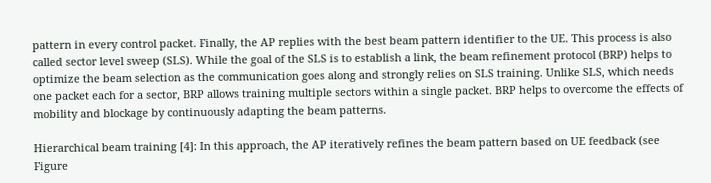pattern in every control packet. Finally, the AP replies with the best beam pattern identifier to the UE. This process is also called sector level sweep (SLS). While the goal of the SLS is to establish a link, the beam refinement protocol (BRP) helps to optimize the beam selection as the communication goes along and strongly relies on SLS training. Unlike SLS, which needs one packet each for a sector, BRP allows training multiple sectors within a single packet. BRP helps to overcome the effects of mobility and blockage by continuously adapting the beam patterns.

Hierarchical beam training [4]: In this approach, the AP iteratively refines the beam pattern based on UE feedback (see Figure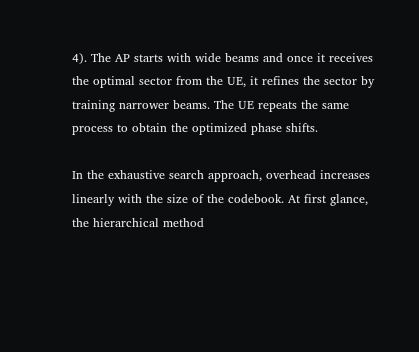4). The AP starts with wide beams and once it receives the optimal sector from the UE, it refines the sector by training narrower beams. The UE repeats the same process to obtain the optimized phase shifts.

In the exhaustive search approach, overhead increases linearly with the size of the codebook. At first glance, the hierarchical method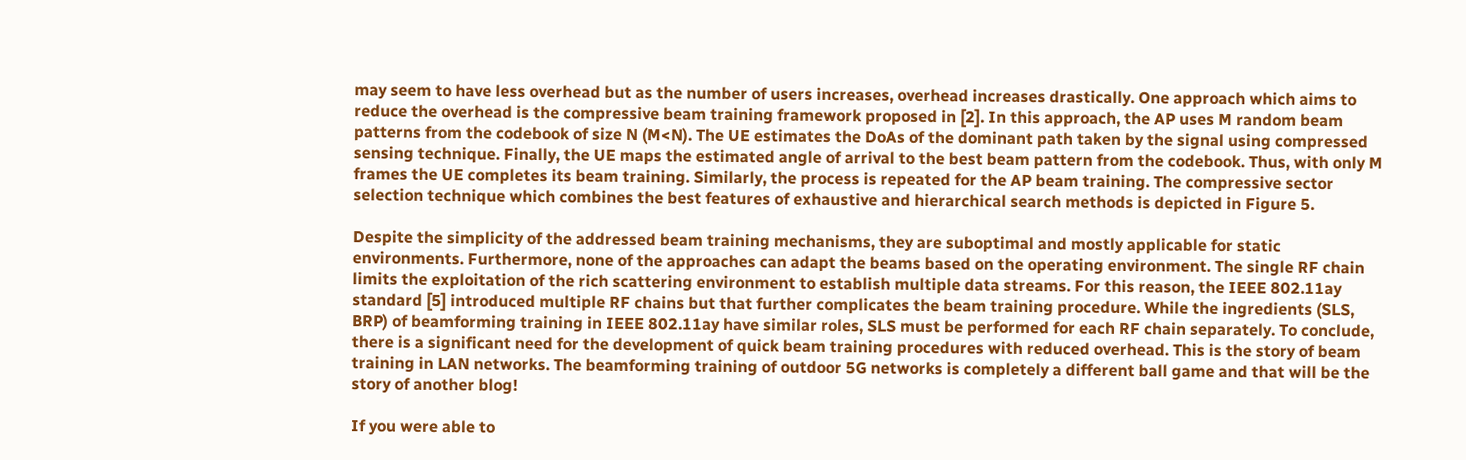may seem to have less overhead but as the number of users increases, overhead increases drastically. One approach which aims to reduce the overhead is the compressive beam training framework proposed in [2]. In this approach, the AP uses M random beam patterns from the codebook of size N (M<N). The UE estimates the DoAs of the dominant path taken by the signal using compressed sensing technique. Finally, the UE maps the estimated angle of arrival to the best beam pattern from the codebook. Thus, with only M frames the UE completes its beam training. Similarly, the process is repeated for the AP beam training. The compressive sector selection technique which combines the best features of exhaustive and hierarchical search methods is depicted in Figure 5.

Despite the simplicity of the addressed beam training mechanisms, they are suboptimal and mostly applicable for static environments. Furthermore, none of the approaches can adapt the beams based on the operating environment. The single RF chain limits the exploitation of the rich scattering environment to establish multiple data streams. For this reason, the IEEE 802.11ay standard [5] introduced multiple RF chains but that further complicates the beam training procedure. While the ingredients (SLS, BRP) of beamforming training in IEEE 802.11ay have similar roles, SLS must be performed for each RF chain separately. To conclude, there is a significant need for the development of quick beam training procedures with reduced overhead. This is the story of beam training in LAN networks. The beamforming training of outdoor 5G networks is completely a different ball game and that will be the story of another blog!

If you were able to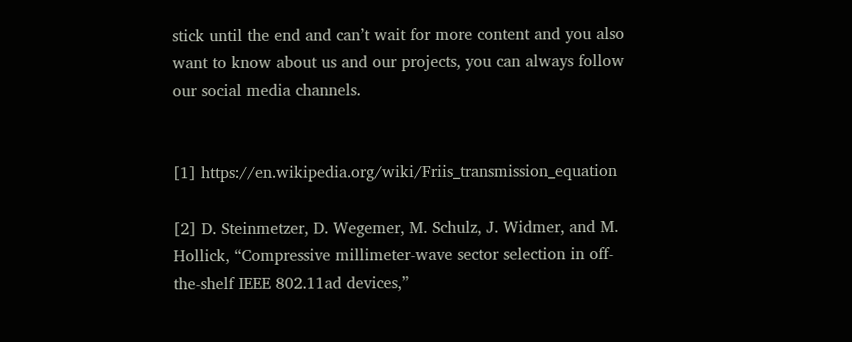stick until the end and can’t wait for more content and you also want to know about us and our projects, you can always follow our social media channels.


[1] https://en.wikipedia.org/wiki/Friis_transmission_equation

[2] D. Steinmetzer, D. Wegemer, M. Schulz, J. Widmer, and M. Hollick, “Compressive millimeter-wave sector selection in off-the-shelf IEEE 802.11ad devices,”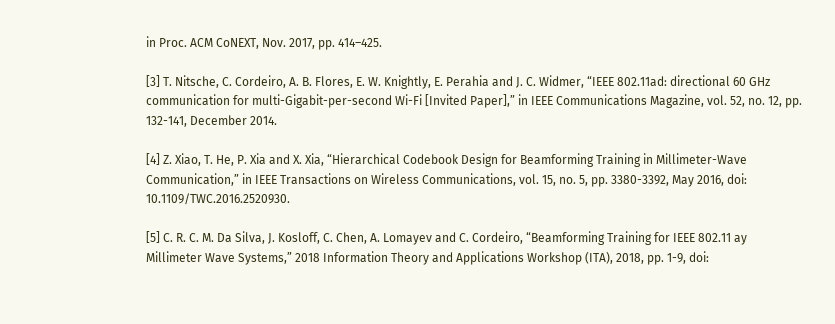in Proc. ACM CoNEXT, Nov. 2017, pp. 414–425.

[3] T. Nitsche, C. Cordeiro, A. B. Flores, E. W. Knightly, E. Perahia and J. C. Widmer, “IEEE 802.11ad: directional 60 GHz communication for multi-Gigabit-per-second Wi-Fi [Invited Paper],” in IEEE Communications Magazine, vol. 52, no. 12, pp. 132-141, December 2014.

[4] Z. Xiao, T. He, P. Xia and X. Xia, “Hierarchical Codebook Design for Beamforming Training in Millimeter-Wave Communication,” in IEEE Transactions on Wireless Communications, vol. 15, no. 5, pp. 3380-3392, May 2016, doi: 10.1109/TWC.2016.2520930.

[5] C. R. C. M. Da Silva, J. Kosloff, C. Chen, A. Lomayev and C. Cordeiro, “Beamforming Training for IEEE 802.11 ay Millimeter Wave Systems,” 2018 Information Theory and Applications Workshop (ITA), 2018, pp. 1-9, doi: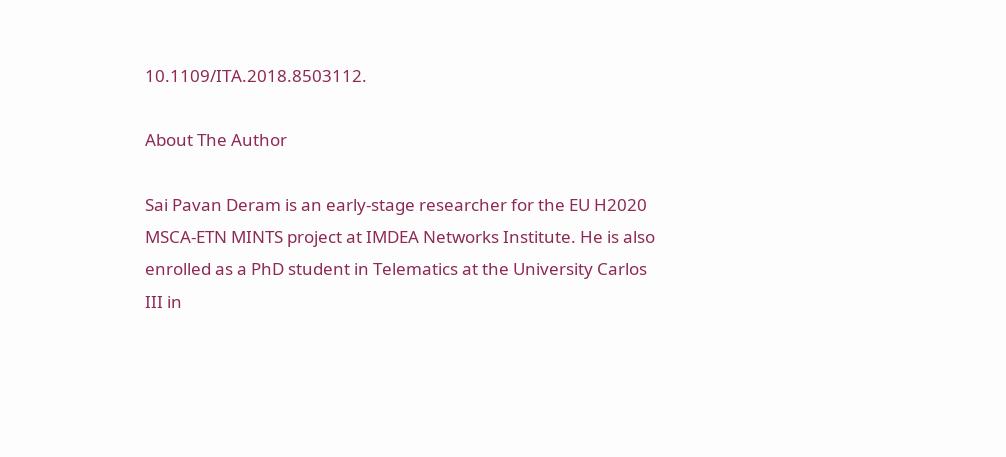10.1109/ITA.2018.8503112.

About The Author

Sai Pavan Deram is an early-stage researcher for the EU H2020 MSCA-ETN MINTS project at IMDEA Networks Institute. He is also enrolled as a PhD student in Telematics at the University Carlos III in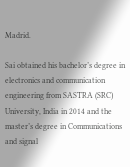Madrid.

Sai obtained his bachelor’s degree in electronics and communication engineering from SASTRA (SRC) University, India in 2014 and the master’s degree in Communications and signal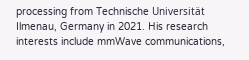processing from Technische Universität Ilmenau, Germany in 2021. His research interests include mmWave communications,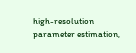high-resolution parameter estimation,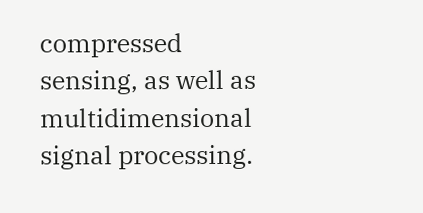compressed sensing, as well as multidimensional signal processing.